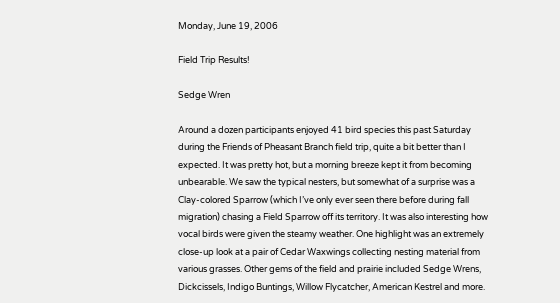Monday, June 19, 2006

Field Trip Results!

Sedge Wren

Around a dozen participants enjoyed 41 bird species this past Saturday during the Friends of Pheasant Branch field trip, quite a bit better than I expected. It was pretty hot, but a morning breeze kept it from becoming unbearable. We saw the typical nesters, but somewhat of a surprise was a Clay-colored Sparrow (which I’ve only ever seen there before during fall migration) chasing a Field Sparrow off its territory. It was also interesting how vocal birds were given the steamy weather. One highlight was an extremely close-up look at a pair of Cedar Waxwings collecting nesting material from various grasses. Other gems of the field and prairie included Sedge Wrens, Dickcissels, Indigo Buntings, Willow Flycatcher, American Kestrel and more.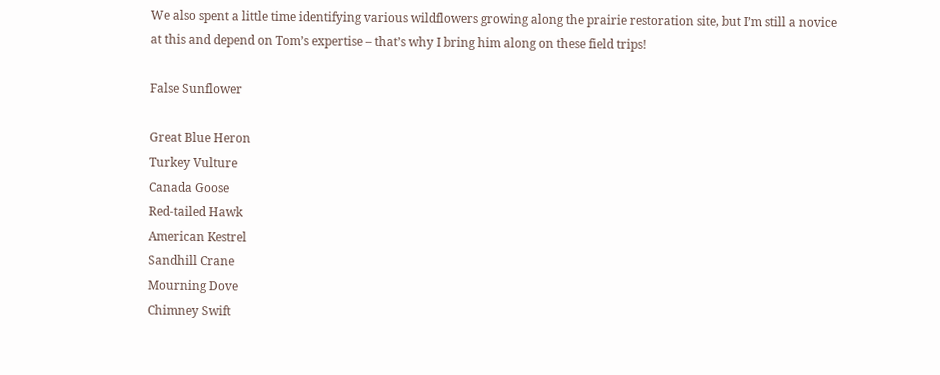We also spent a little time identifying various wildflowers growing along the prairie restoration site, but I’m still a novice at this and depend on Tom’s expertise – that’s why I bring him along on these field trips!

False Sunflower

Great Blue Heron
Turkey Vulture
Canada Goose
Red-tailed Hawk
American Kestrel
Sandhill Crane
Mourning Dove
Chimney Swift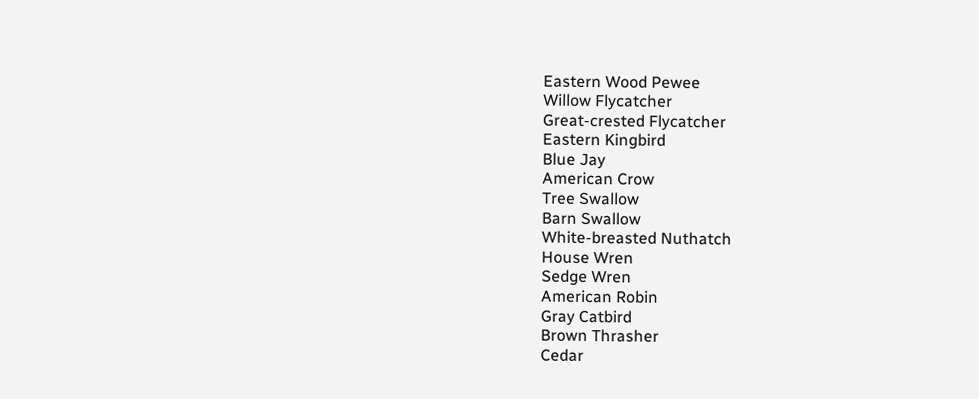Eastern Wood Pewee
Willow Flycatcher
Great-crested Flycatcher
Eastern Kingbird
Blue Jay
American Crow
Tree Swallow
Barn Swallow
White-breasted Nuthatch
House Wren
Sedge Wren
American Robin
Gray Catbird
Brown Thrasher
Cedar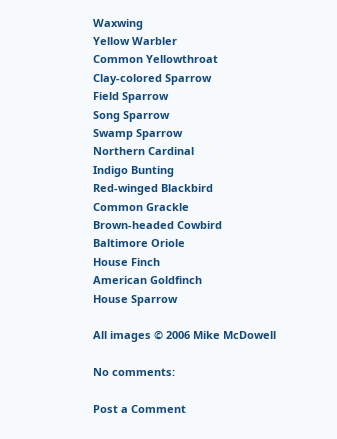Waxwing
Yellow Warbler
Common Yellowthroat
Clay-colored Sparrow
Field Sparrow
Song Sparrow
Swamp Sparrow
Northern Cardinal
Indigo Bunting
Red-winged Blackbird
Common Grackle
Brown-headed Cowbird
Baltimore Oriole
House Finch
American Goldfinch
House Sparrow

All images © 2006 Mike McDowell

No comments:

Post a Comment